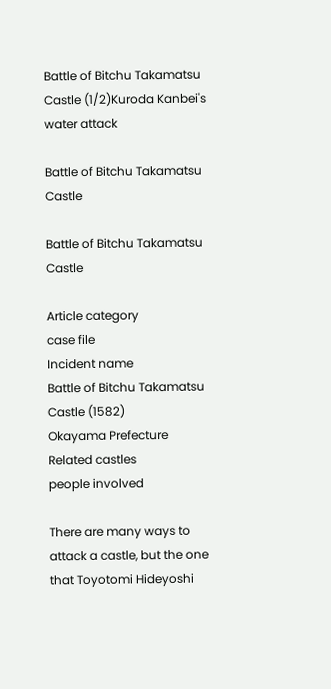Battle of Bitchu Takamatsu Castle (1/2)Kuroda Kanbei's water attack

Battle of Bitchu Takamatsu Castle

Battle of Bitchu Takamatsu Castle

Article category
case file
Incident name
Battle of Bitchu Takamatsu Castle (1582)
Okayama Prefecture
Related castles
people involved

There are many ways to attack a castle, but the one that Toyotomi Hideyoshi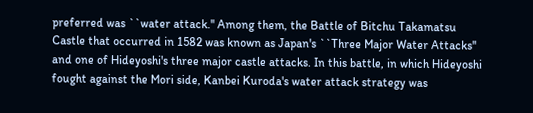preferred was ``water attack.'' Among them, the Battle of Bitchu Takamatsu Castle that occurred in 1582 was known as Japan's ``Three Major Water Attacks'' and one of Hideyoshi's three major castle attacks. In this battle, in which Hideyoshi fought against the Mori side, Kanbei Kuroda's water attack strategy was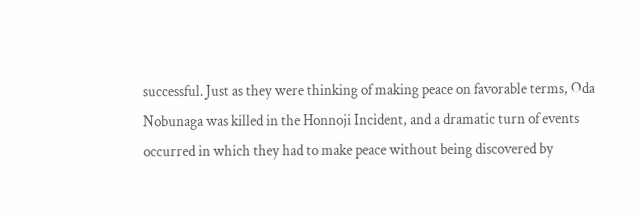successful. Just as they were thinking of making peace on favorable terms, Oda Nobunaga was killed in the Honnoji Incident, and a dramatic turn of events occurred in which they had to make peace without being discovered by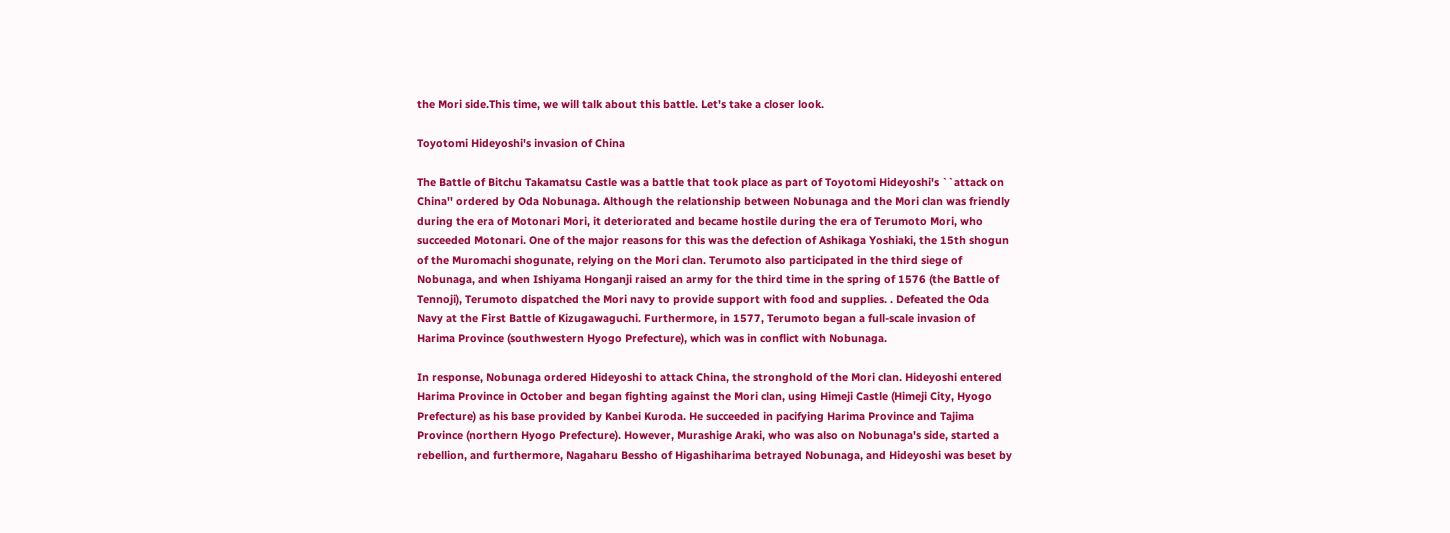the Mori side.This time, we will talk about this battle. Let's take a closer look.

Toyotomi Hideyoshi's invasion of China

The Battle of Bitchu Takamatsu Castle was a battle that took place as part of Toyotomi Hideyoshi's ``attack on China'' ordered by Oda Nobunaga. Although the relationship between Nobunaga and the Mori clan was friendly during the era of Motonari Mori, it deteriorated and became hostile during the era of Terumoto Mori, who succeeded Motonari. One of the major reasons for this was the defection of Ashikaga Yoshiaki, the 15th shogun of the Muromachi shogunate, relying on the Mori clan. Terumoto also participated in the third siege of Nobunaga, and when Ishiyama Honganji raised an army for the third time in the spring of 1576 (the Battle of Tennoji), Terumoto dispatched the Mori navy to provide support with food and supplies. . Defeated the Oda Navy at the First Battle of Kizugawaguchi. Furthermore, in 1577, Terumoto began a full-scale invasion of Harima Province (southwestern Hyogo Prefecture), which was in conflict with Nobunaga.

In response, Nobunaga ordered Hideyoshi to attack China, the stronghold of the Mori clan. Hideyoshi entered Harima Province in October and began fighting against the Mori clan, using Himeji Castle (Himeji City, Hyogo Prefecture) as his base provided by Kanbei Kuroda. He succeeded in pacifying Harima Province and Tajima Province (northern Hyogo Prefecture). However, Murashige Araki, who was also on Nobunaga's side, started a rebellion, and furthermore, Nagaharu Bessho of Higashiharima betrayed Nobunaga, and Hideyoshi was beset by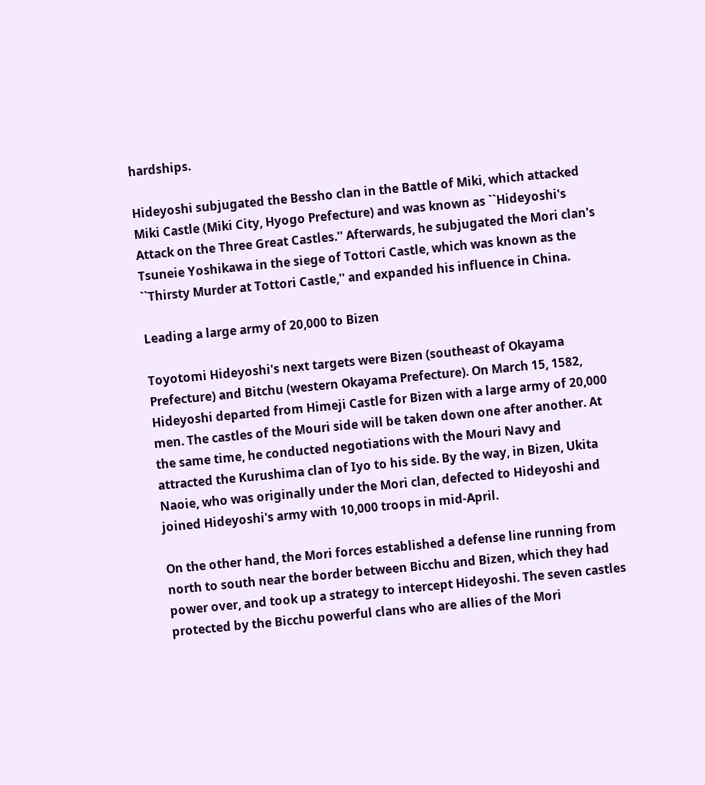hardships.

Hideyoshi subjugated the Bessho clan in the Battle of Miki, which attacked Miki Castle (Miki City, Hyogo Prefecture) and was known as ``Hideyoshi's Attack on the Three Great Castles.'' Afterwards, he subjugated the Mori clan's Tsuneie Yoshikawa in the siege of Tottori Castle, which was known as the ``Thirsty Murder at Tottori Castle,'' and expanded his influence in China.

Leading a large army of 20,000 to Bizen

Toyotomi Hideyoshi's next targets were Bizen (southeast of Okayama Prefecture) and Bitchu (western Okayama Prefecture). On March 15, 1582, Hideyoshi departed from Himeji Castle for Bizen with a large army of 20,000 men. The castles of the Mouri side will be taken down one after another. At the same time, he conducted negotiations with the Mouri Navy and attracted the Kurushima clan of Iyo to his side. By the way, in Bizen, Ukita Naoie, who was originally under the Mori clan, defected to Hideyoshi and joined Hideyoshi's army with 10,000 troops in mid-April.

On the other hand, the Mori forces established a defense line running from north to south near the border between Bicchu and Bizen, which they had power over, and took up a strategy to intercept Hideyoshi. The seven castles protected by the Bicchu powerful clans who are allies of the Mori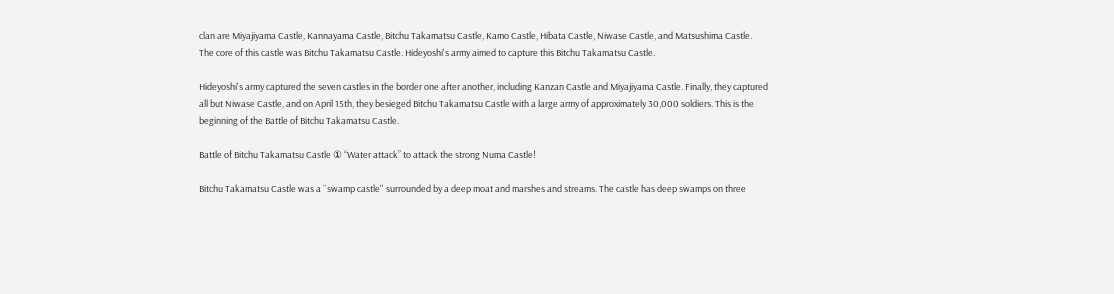clan are Miyajiyama Castle, Kannayama Castle, Bitchu Takamatsu Castle, Kamo Castle, Hibata Castle, Niwase Castle, and Matsushima Castle. The core of this castle was Bitchu Takamatsu Castle. Hideyoshi's army aimed to capture this Bitchu Takamatsu Castle.

Hideyoshi's army captured the seven castles in the border one after another, including Kanzan Castle and Miyajiyama Castle. Finally, they captured all but Niwase Castle, and on April 15th, they besieged Bitchu Takamatsu Castle with a large army of approximately 30,000 soldiers. This is the beginning of the Battle of Bitchu Takamatsu Castle.

Battle of Bitchu Takamatsu Castle ① “Water attack” to attack the strong Numa Castle!

Bitchu Takamatsu Castle was a ``swamp castle'' surrounded by a deep moat and marshes and streams. The castle has deep swamps on three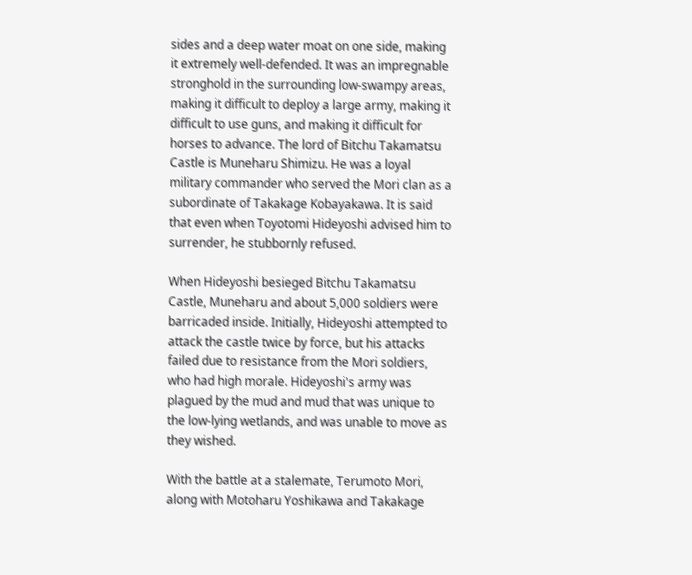sides and a deep water moat on one side, making it extremely well-defended. It was an impregnable stronghold in the surrounding low-swampy areas, making it difficult to deploy a large army, making it difficult to use guns, and making it difficult for horses to advance. The lord of Bitchu Takamatsu Castle is Muneharu Shimizu. He was a loyal military commander who served the Mori clan as a subordinate of Takakage Kobayakawa. It is said that even when Toyotomi Hideyoshi advised him to surrender, he stubbornly refused.

When Hideyoshi besieged Bitchu Takamatsu Castle, Muneharu and about 5,000 soldiers were barricaded inside. Initially, Hideyoshi attempted to attack the castle twice by force, but his attacks failed due to resistance from the Mori soldiers, who had high morale. Hideyoshi's army was plagued by the mud and mud that was unique to the low-lying wetlands, and was unable to move as they wished.

With the battle at a stalemate, Terumoto Mori, along with Motoharu Yoshikawa and Takakage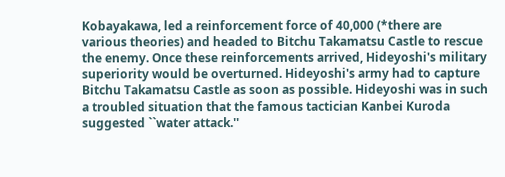Kobayakawa, led a reinforcement force of 40,000 (*there are various theories) and headed to Bitchu Takamatsu Castle to rescue the enemy. Once these reinforcements arrived, Hideyoshi's military superiority would be overturned. Hideyoshi's army had to capture Bitchu Takamatsu Castle as soon as possible. Hideyoshi was in such a troubled situation that the famous tactician Kanbei Kuroda suggested ``water attack.''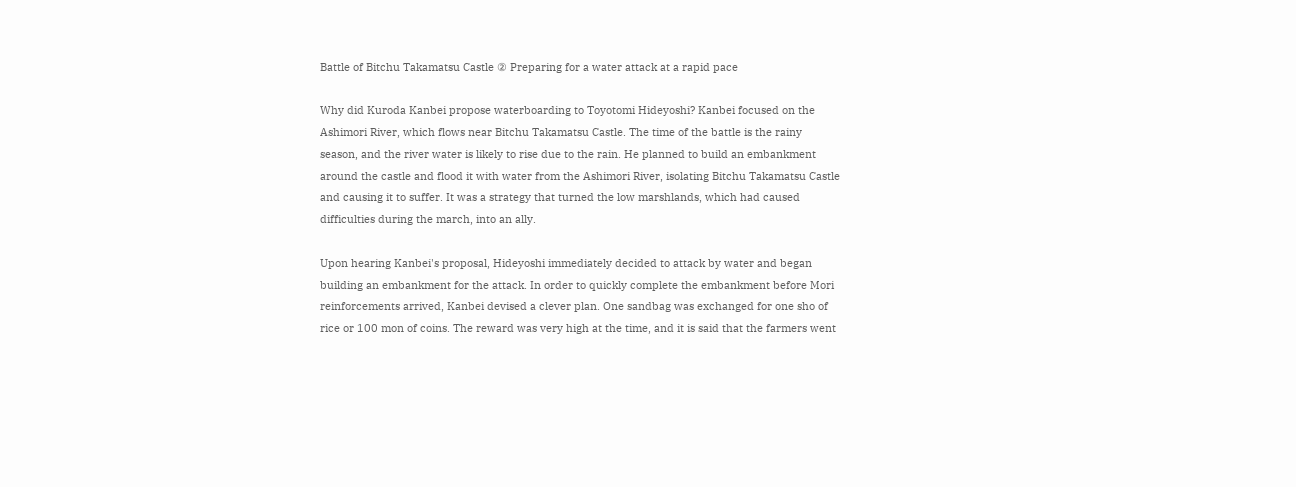Battle of Bitchu Takamatsu Castle ② Preparing for a water attack at a rapid pace

Why did Kuroda Kanbei propose waterboarding to Toyotomi Hideyoshi? Kanbei focused on the Ashimori River, which flows near Bitchu Takamatsu Castle. The time of the battle is the rainy season, and the river water is likely to rise due to the rain. He planned to build an embankment around the castle and flood it with water from the Ashimori River, isolating Bitchu Takamatsu Castle and causing it to suffer. It was a strategy that turned the low marshlands, which had caused difficulties during the march, into an ally.

Upon hearing Kanbei's proposal, Hideyoshi immediately decided to attack by water and began building an embankment for the attack. In order to quickly complete the embankment before Mori reinforcements arrived, Kanbei devised a clever plan. One sandbag was exchanged for one sho of rice or 100 mon of coins. The reward was very high at the time, and it is said that the farmers went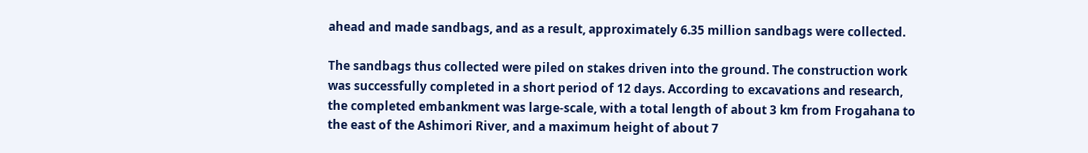ahead and made sandbags, and as a result, approximately 6.35 million sandbags were collected.

The sandbags thus collected were piled on stakes driven into the ground. The construction work was successfully completed in a short period of 12 days. According to excavations and research, the completed embankment was large-scale, with a total length of about 3 km from Frogahana to the east of the Ashimori River, and a maximum height of about 7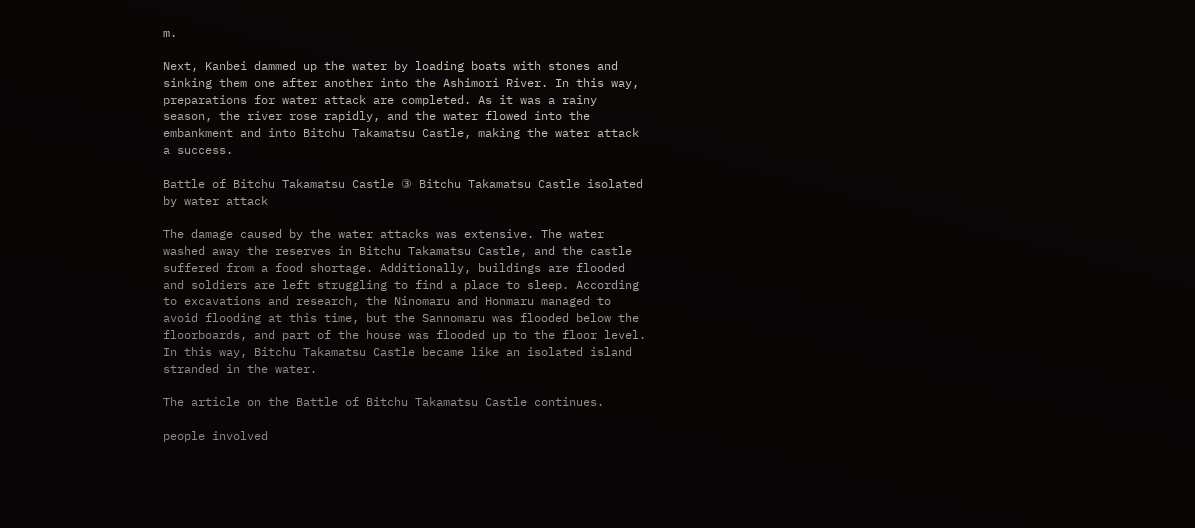m.

Next, Kanbei dammed up the water by loading boats with stones and sinking them one after another into the Ashimori River. In this way, preparations for water attack are completed. As it was a rainy season, the river rose rapidly, and the water flowed into the embankment and into Bitchu Takamatsu Castle, making the water attack a success.

Battle of Bitchu Takamatsu Castle ③ Bitchu Takamatsu Castle isolated by water attack

The damage caused by the water attacks was extensive. The water washed away the reserves in Bitchu Takamatsu Castle, and the castle suffered from a food shortage. Additionally, buildings are flooded and soldiers are left struggling to find a place to sleep. According to excavations and research, the Ninomaru and Honmaru managed to avoid flooding at this time, but the Sannomaru was flooded below the floorboards, and part of the house was flooded up to the floor level. In this way, Bitchu Takamatsu Castle became like an isolated island stranded in the water.

The article on the Battle of Bitchu Takamatsu Castle continues.

people involved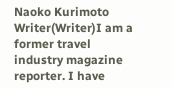Naoko Kurimoto
Writer(Writer)I am a former travel industry magazine reporter. I have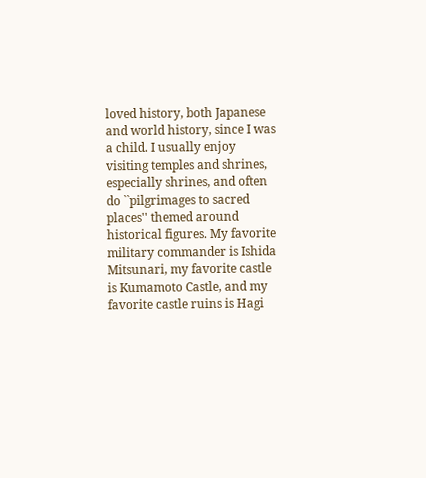loved history, both Japanese and world history, since I was a child. I usually enjoy visiting temples and shrines, especially shrines, and often do ``pilgrimages to sacred places'' themed around historical figures. My favorite military commander is Ishida Mitsunari, my favorite castle is Kumamoto Castle, and my favorite castle ruins is Hagi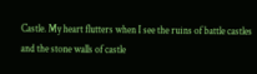Castle. My heart flutters when I see the ruins of battle castles and the stone walls of castle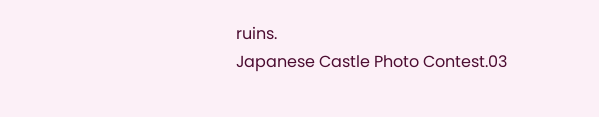ruins.
Japanese Castle Photo Contest.03